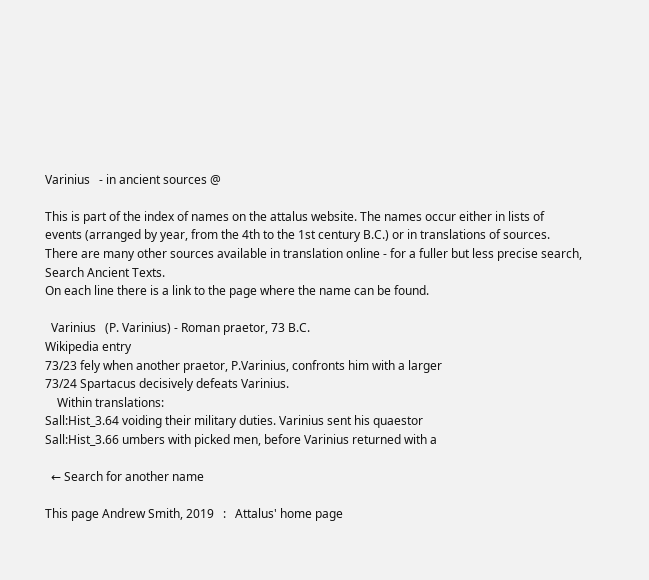Varinius   - in ancient sources @

This is part of the index of names on the attalus website. The names occur either in lists of events (arranged by year, from the 4th to the 1st century B.C.) or in translations of sources. There are many other sources available in translation online - for a fuller but less precise search, Search Ancient Texts.
On each line there is a link to the page where the name can be found.

  Varinius   (P. Varinius) - Roman praetor, 73 B.C.
Wikipedia entry
73/23 fely when another praetor, P.Varinius, confronts him with a larger
73/24 Spartacus decisively defeats Varinius.
    Within translations:
Sall:Hist_3.64 voiding their military duties. Varinius sent his quaestor
Sall:Hist_3.66 umbers with picked men, before Varinius returned with a

  ← Search for another name

This page Andrew Smith, 2019   :   Attalus' home page